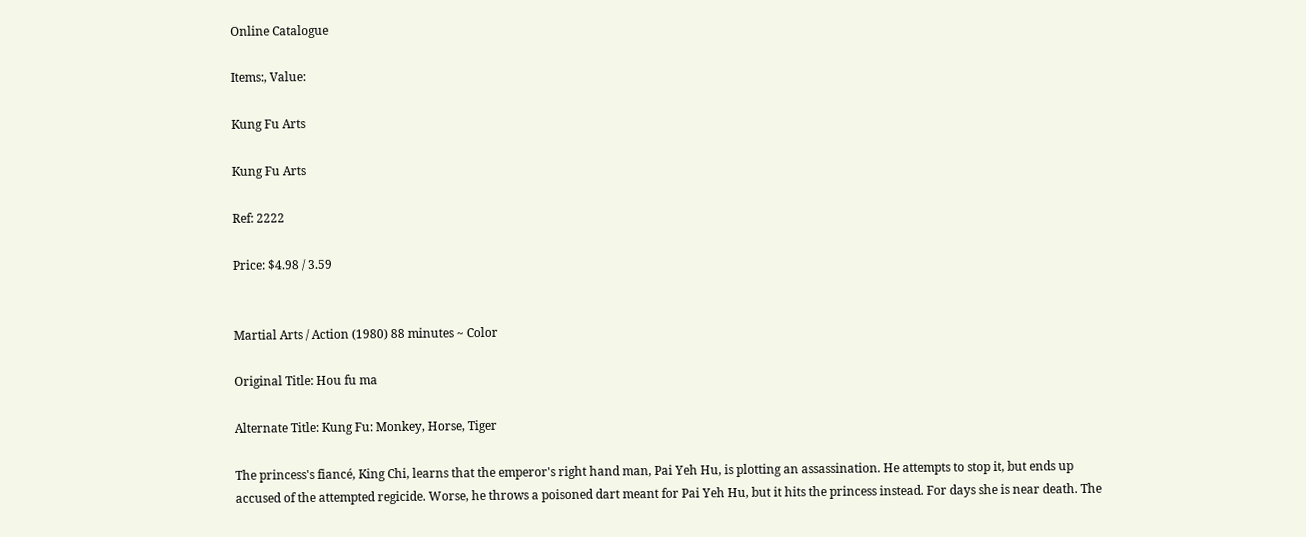Online Catalogue

Items:, Value:

Kung Fu Arts

Kung Fu Arts

Ref: 2222

Price: $4.98 / 3.59


Martial Arts / Action (1980) 88 minutes ~ Color

Original Title: Hou fu ma

Alternate Title: Kung Fu: Monkey, Horse, Tiger

The princess's fiancé, King Chi, learns that the emperor's right hand man, Pai Yeh Hu, is plotting an assassination. He attempts to stop it, but ends up accused of the attempted regicide. Worse, he throws a poisoned dart meant for Pai Yeh Hu, but it hits the princess instead. For days she is near death. The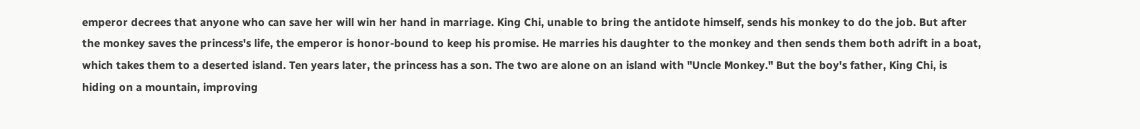emperor decrees that anyone who can save her will win her hand in marriage. King Chi, unable to bring the antidote himself, sends his monkey to do the job. But after the monkey saves the princess's life, the emperor is honor-bound to keep his promise. He marries his daughter to the monkey and then sends them both adrift in a boat, which takes them to a deserted island. Ten years later, the princess has a son. The two are alone on an island with "Uncle Monkey." But the boy's father, King Chi, is hiding on a mountain, improving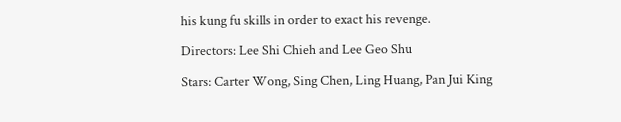his kung fu skills in order to exact his revenge.

Directors: Lee Shi Chieh and Lee Geo Shu

Stars: Carter Wong, Sing Chen, Ling Huang, Pan Jui King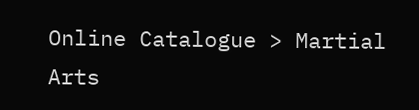Online Catalogue > Martial Arts